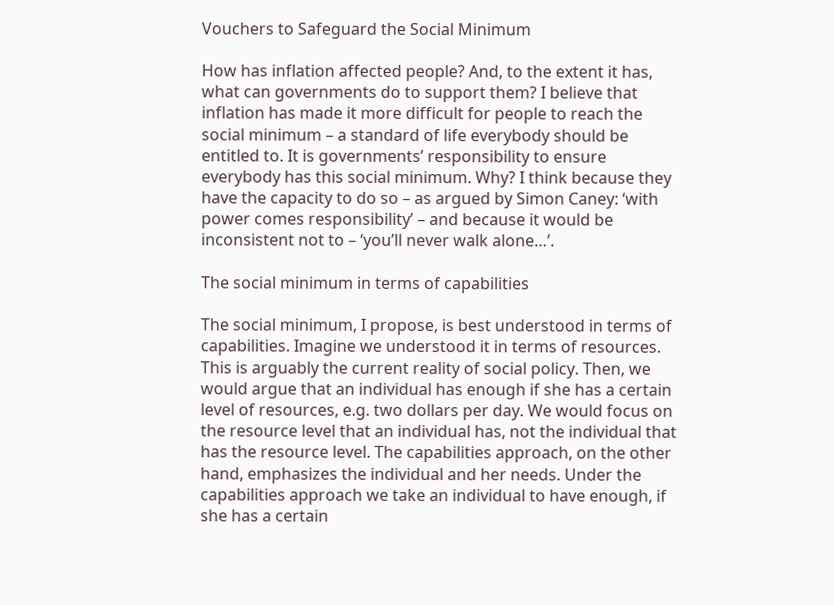Vouchers to Safeguard the Social Minimum

How has inflation affected people? And, to the extent it has, what can governments do to support them? I believe that inflation has made it more difficult for people to reach the social minimum – a standard of life everybody should be entitled to. It is governments’ responsibility to ensure everybody has this social minimum. Why? I think because they have the capacity to do so – as argued by Simon Caney: ‘with power comes responsibility’ – and because it would be inconsistent not to – ‘you’ll never walk alone…’.

The social minimum in terms of capabilities

The social minimum, I propose, is best understood in terms of capabilities. Imagine we understood it in terms of resources. This is arguably the current reality of social policy. Then, we would argue that an individual has enough if she has a certain level of resources, e.g. two dollars per day. We would focus on the resource level that an individual has, not the individual that has the resource level. The capabilities approach, on the other hand, emphasizes the individual and her needs. Under the capabilities approach we take an individual to have enough, if she has a certain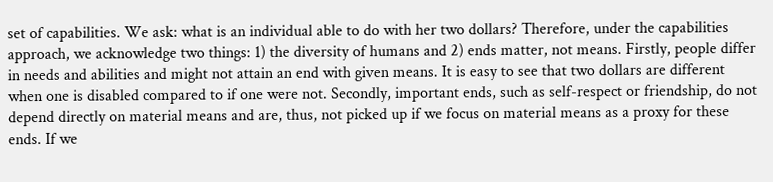set of capabilities. We ask: what is an individual able to do with her two dollars? Therefore, under the capabilities approach, we acknowledge two things: 1) the diversity of humans and 2) ends matter, not means. Firstly, people differ in needs and abilities and might not attain an end with given means. It is easy to see that two dollars are different when one is disabled compared to if one were not. Secondly, important ends, such as self-respect or friendship, do not depend directly on material means and are, thus, not picked up if we focus on material means as a proxy for these ends. If we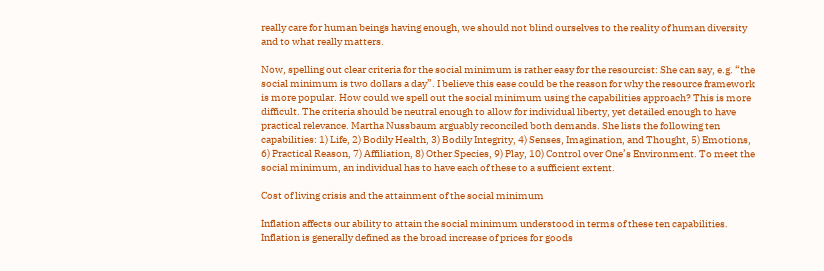really care for human beings having enough, we should not blind ourselves to the reality of human diversity and to what really matters.

Now, spelling out clear criteria for the social minimum is rather easy for the resourcist: She can say, e.g. “the social minimum is two dollars a day”. I believe this ease could be the reason for why the resource framework is more popular. How could we spell out the social minimum using the capabilities approach? This is more difficult. The criteria should be neutral enough to allow for individual liberty, yet detailed enough to have practical relevance. Martha Nussbaum arguably reconciled both demands. She lists the following ten capabilities: 1) Life, 2) Bodily Health, 3) Bodily Integrity, 4) Senses, Imagination, and Thought, 5) Emotions, 6) Practical Reason, 7) Affiliation, 8) Other Species, 9) Play, 10) Control over One’s Environment. To meet the social minimum, an individual has to have each of these to a sufficient extent.

Cost of living crisis and the attainment of the social minimum

Inflation affects our ability to attain the social minimum understood in terms of these ten capabilities. Inflation is generally defined as the broad increase of prices for goods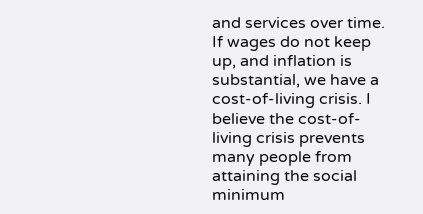and services over time. If wages do not keep up, and inflation is substantial, we have a cost-of-living crisis. I believe the cost-of-living crisis prevents many people from attaining the social minimum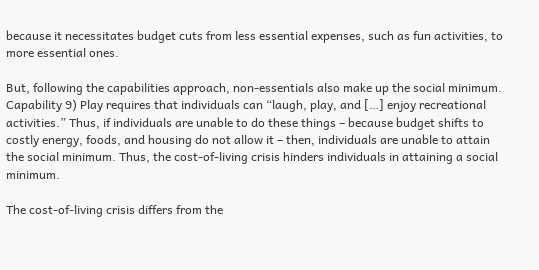because it necessitates budget cuts from less essential expenses, such as fun activities, to more essential ones.

But, following the capabilities approach, non-essentials also make up the social minimum. Capability 9) Play requires that individuals can “laugh, play, and […] enjoy recreational activities.” Thus, if individuals are unable to do these things – because budget shifts to costly energy, foods, and housing do not allow it – then, individuals are unable to attain the social minimum. Thus, the cost-of-living crisis hinders individuals in attaining a social minimum.

The cost-of-living crisis differs from the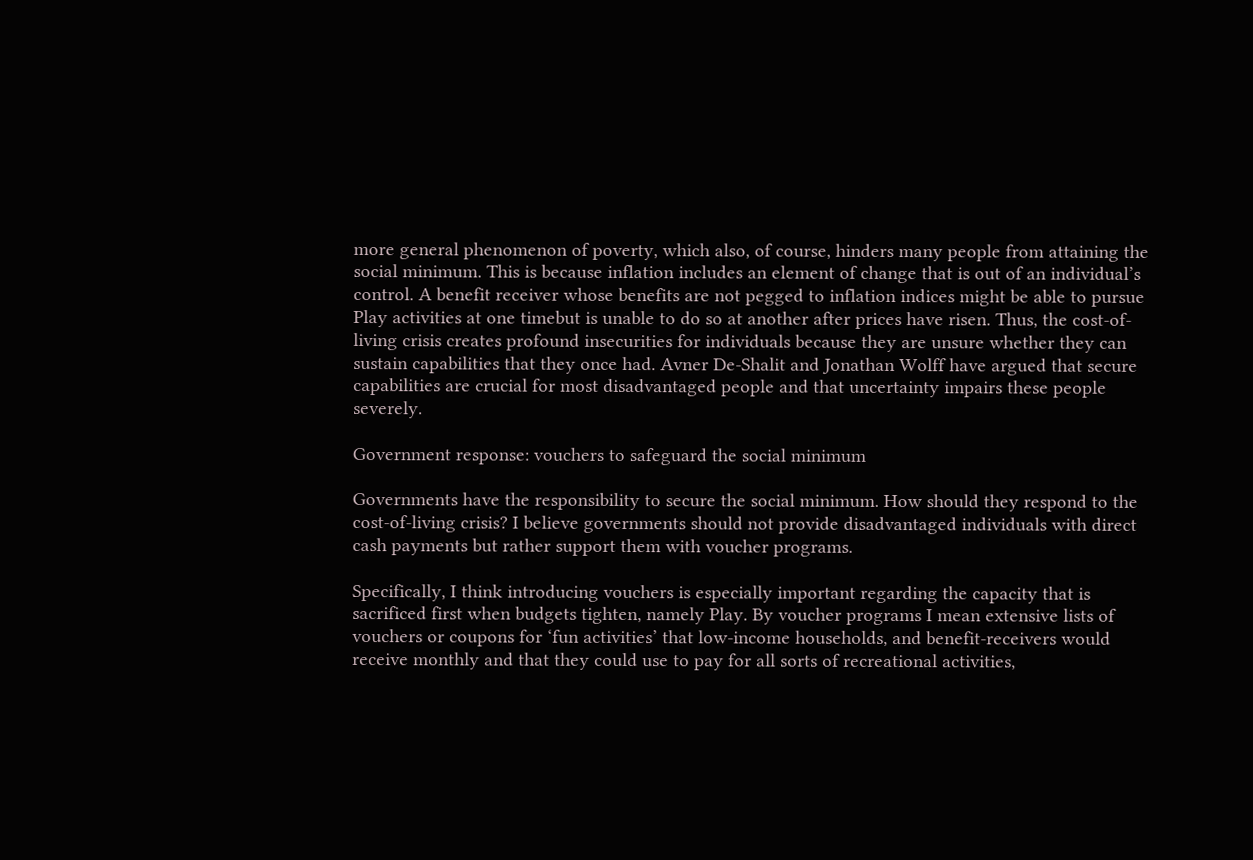more general phenomenon of poverty, which also, of course, hinders many people from attaining the social minimum. This is because inflation includes an element of change that is out of an individual’s control. A benefit receiver whose benefits are not pegged to inflation indices might be able to pursue Play activities at one timebut is unable to do so at another after prices have risen. Thus, the cost-of-living crisis creates profound insecurities for individuals because they are unsure whether they can sustain capabilities that they once had. Avner De-Shalit and Jonathan Wolff have argued that secure capabilities are crucial for most disadvantaged people and that uncertainty impairs these people severely.

Government response: vouchers to safeguard the social minimum

Governments have the responsibility to secure the social minimum. How should they respond to the cost-of-living crisis? I believe governments should not provide disadvantaged individuals with direct cash payments but rather support them with voucher programs.

Specifically, I think introducing vouchers is especially important regarding the capacity that is sacrificed first when budgets tighten, namely Play. By voucher programs I mean extensive lists of vouchers or coupons for ‘fun activities’ that low-income households, and benefit-receivers would receive monthly and that they could use to pay for all sorts of recreational activities,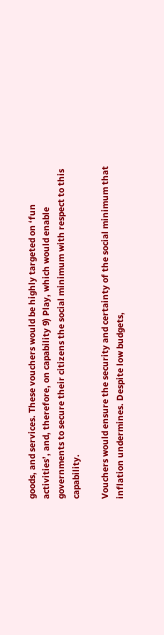goods, and services. These vouchers would be highly targeted on ‘fun activities’, and, therefore, on capability 9) Play, which would enable governments to secure their citizens the social minimum with respect to this capability.

Vouchers would ensure the security and certainty of the social minimum that inflation undermines. Despite low budgets,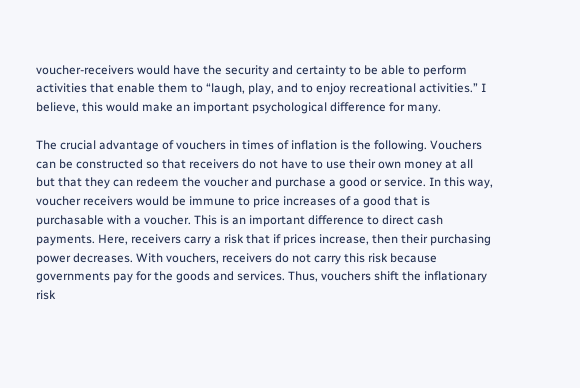voucher-receivers would have the security and certainty to be able to perform activities that enable them to “laugh, play, and to enjoy recreational activities.” I believe, this would make an important psychological difference for many.

The crucial advantage of vouchers in times of inflation is the following. Vouchers can be constructed so that receivers do not have to use their own money at all but that they can redeem the voucher and purchase a good or service. In this way, voucher receivers would be immune to price increases of a good that is purchasable with a voucher. This is an important difference to direct cash payments. Here, receivers carry a risk that if prices increase, then their purchasing power decreases. With vouchers, receivers do not carry this risk because governments pay for the goods and services. Thus, vouchers shift the inflationary risk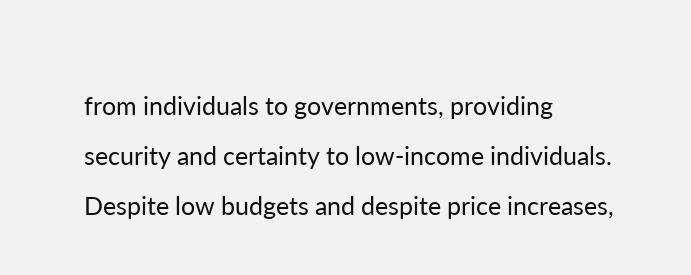from individuals to governments, providing security and certainty to low-income individuals. Despite low budgets and despite price increases,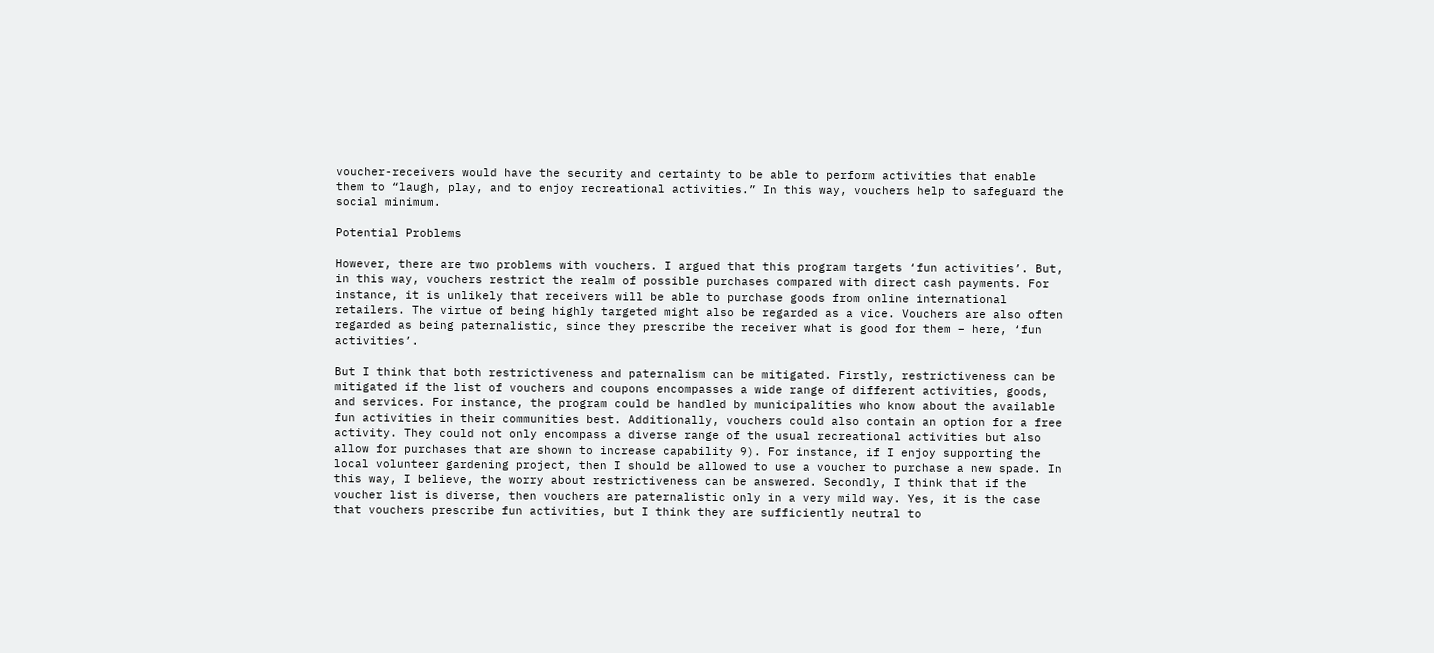voucher-receivers would have the security and certainty to be able to perform activities that enable them to “laugh, play, and to enjoy recreational activities.” In this way, vouchers help to safeguard the social minimum.

Potential Problems

However, there are two problems with vouchers. I argued that this program targets ‘fun activities’. But, in this way, vouchers restrict the realm of possible purchases compared with direct cash payments. For instance, it is unlikely that receivers will be able to purchase goods from online international retailers. The virtue of being highly targeted might also be regarded as a vice. Vouchers are also often regarded as being paternalistic, since they prescribe the receiver what is good for them – here, ‘fun activities’.

But I think that both restrictiveness and paternalism can be mitigated. Firstly, restrictiveness can be mitigated if the list of vouchers and coupons encompasses a wide range of different activities, goods, and services. For instance, the program could be handled by municipalities who know about the available fun activities in their communities best. Additionally, vouchers could also contain an option for a free activity. They could not only encompass a diverse range of the usual recreational activities but also allow for purchases that are shown to increase capability 9). For instance, if I enjoy supporting the local volunteer gardening project, then I should be allowed to use a voucher to purchase a new spade. In this way, I believe, the worry about restrictiveness can be answered. Secondly, I think that if the voucher list is diverse, then vouchers are paternalistic only in a very mild way. Yes, it is the case that vouchers prescribe fun activities, but I think they are sufficiently neutral to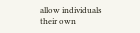allow individuals their own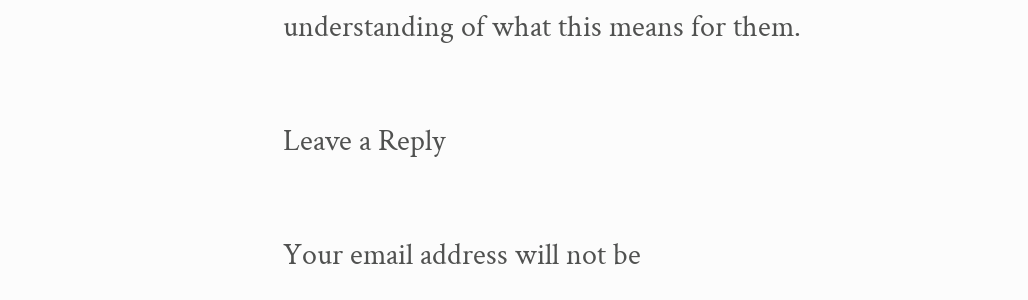understanding of what this means for them.

Leave a Reply

Your email address will not be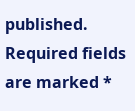published. Required fields are marked *